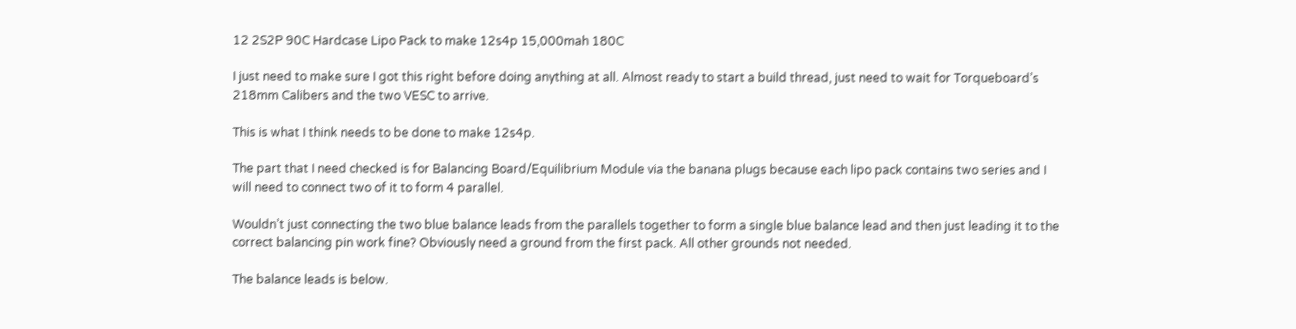12 2S2P 90C Hardcase Lipo Pack to make 12s4p 15,000mah 180C

I just need to make sure I got this right before doing anything at all. Almost ready to start a build thread, just need to wait for Torqueboard’s 218mm Calibers and the two VESC to arrive.

This is what I think needs to be done to make 12s4p.

The part that I need checked is for Balancing Board/Equilibrium Module via the banana plugs because each lipo pack contains two series and I will need to connect two of it to form 4 parallel.

Wouldn’t just connecting the two blue balance leads from the parallels together to form a single blue balance lead and then just leading it to the correct balancing pin work fine? Obviously need a ground from the first pack. All other grounds not needed.

The balance leads is below.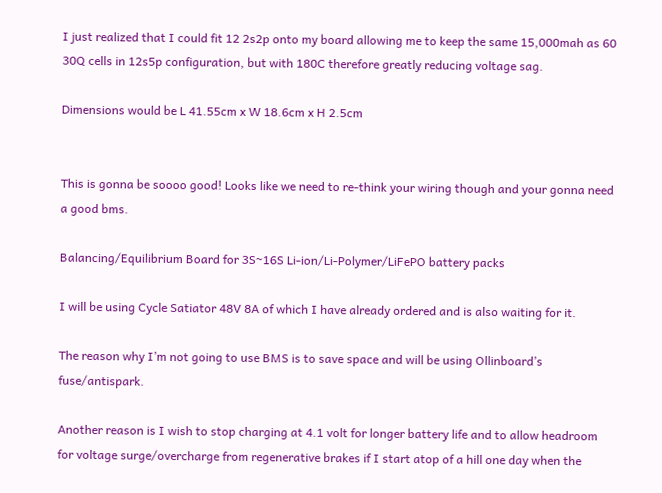I just realized that I could fit 12 2s2p onto my board allowing me to keep the same 15,000mah as 60 30Q cells in 12s5p configuration, but with 180C therefore greatly reducing voltage sag.

Dimensions would be L 41.55cm x W 18.6cm x H 2.5cm


This is gonna be soooo good! Looks like we need to re-think your wiring though and your gonna need a good bms.

Balancing/Equilibrium Board for 3S~16S Li-ion/Li-Polymer/LiFePO battery packs

I will be using Cycle Satiator 48V 8A of which I have already ordered and is also waiting for it.

The reason why I’m not going to use BMS is to save space and will be using Ollinboard’s fuse/antispark.

Another reason is I wish to stop charging at 4.1 volt for longer battery life and to allow headroom for voltage surge/overcharge from regenerative brakes if I start atop of a hill one day when the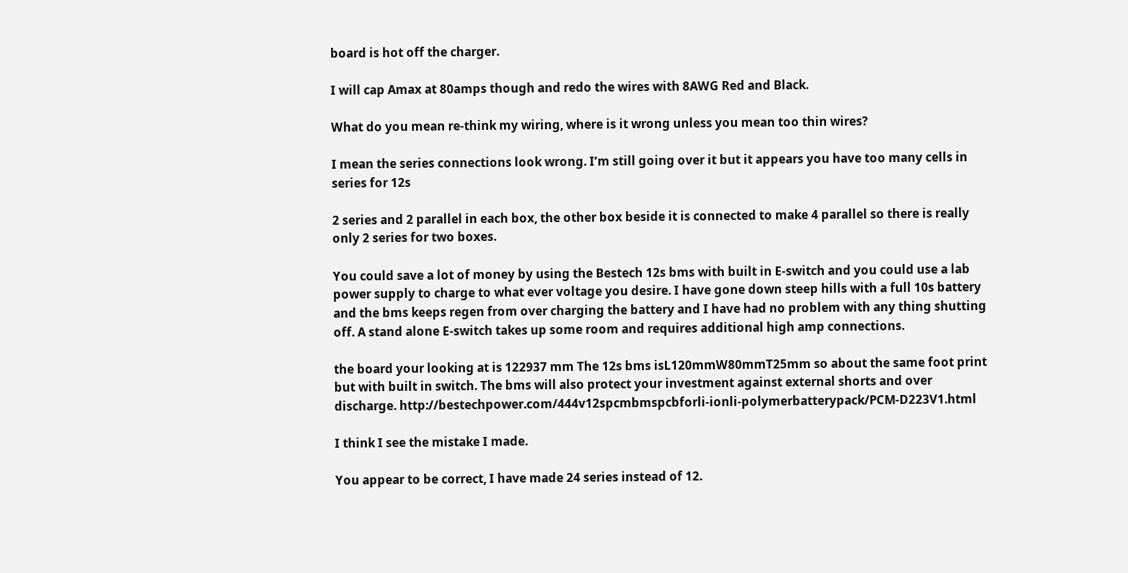board is hot off the charger.

I will cap Amax at 80amps though and redo the wires with 8AWG Red and Black.

What do you mean re-think my wiring, where is it wrong unless you mean too thin wires?

I mean the series connections look wrong. I’m still going over it but it appears you have too many cells in series for 12s

2 series and 2 parallel in each box, the other box beside it is connected to make 4 parallel so there is really only 2 series for two boxes.

You could save a lot of money by using the Bestech 12s bms with built in E-switch and you could use a lab power supply to charge to what ever voltage you desire. I have gone down steep hills with a full 10s battery and the bms keeps regen from over charging the battery and I have had no problem with any thing shutting off. A stand alone E-switch takes up some room and requires additional high amp connections.

the board your looking at is 122937 mm The 12s bms isL120mmW80mmT25mm so about the same foot print but with built in switch. The bms will also protect your investment against external shorts and over discharge. http://bestechpower.com/444v12spcmbmspcbforli-ionli-polymerbatterypack/PCM-D223V1.html

I think I see the mistake I made.

You appear to be correct, I have made 24 series instead of 12.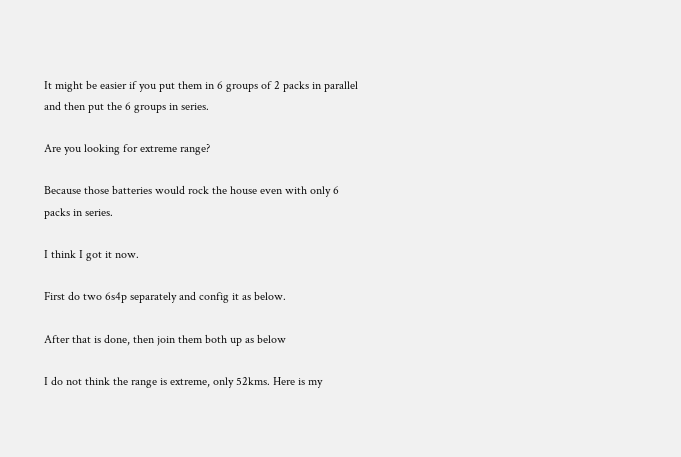It might be easier if you put them in 6 groups of 2 packs in parallel and then put the 6 groups in series.

Are you looking for extreme range?

Because those batteries would rock the house even with only 6 packs in series.

I think I got it now.

First do two 6s4p separately and config it as below.

After that is done, then join them both up as below

I do not think the range is extreme, only 52kms. Here is my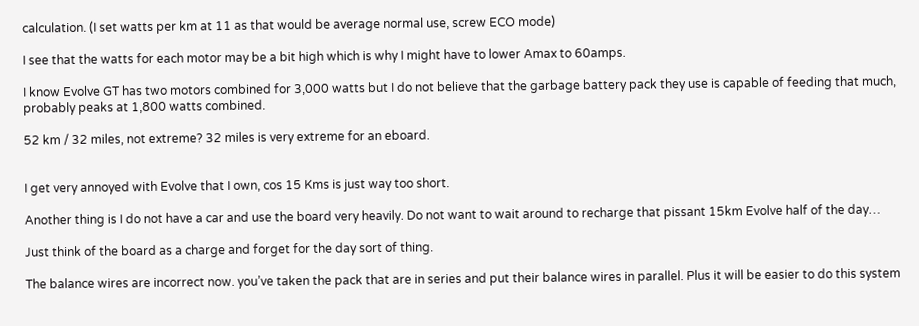calculation. (I set watts per km at 11 as that would be average normal use, screw ECO mode)

I see that the watts for each motor may be a bit high which is why I might have to lower Amax to 60amps.

I know Evolve GT has two motors combined for 3,000 watts but I do not believe that the garbage battery pack they use is capable of feeding that much, probably peaks at 1,800 watts combined.

52 km / 32 miles, not extreme? 32 miles is very extreme for an eboard.


I get very annoyed with Evolve that I own, cos 15 Kms is just way too short.

Another thing is I do not have a car and use the board very heavily. Do not want to wait around to recharge that pissant 15km Evolve half of the day…

Just think of the board as a charge and forget for the day sort of thing.

The balance wires are incorrect now. you’ve taken the pack that are in series and put their balance wires in parallel. Plus it will be easier to do this system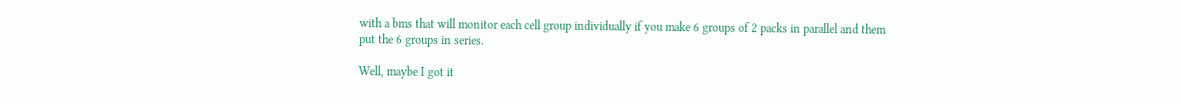with a bms that will monitor each cell group individually if you make 6 groups of 2 packs in parallel and them put the 6 groups in series.

Well, maybe I got it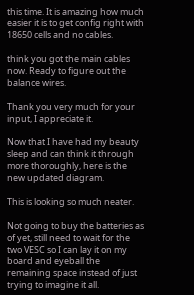this time. It is amazing how much easier it is to get config right with 18650 cells and no cables.

think you got the main cables now. Ready to figure out the balance wires.

Thank you very much for your input, I appreciate it.

Now that I have had my beauty sleep and can think it through more thoroughly, here is the new updated diagram.

This is looking so much neater.

Not going to buy the batteries as of yet, still need to wait for the two VESC so I can lay it on my board and eyeball the remaining space instead of just trying to imagine it all.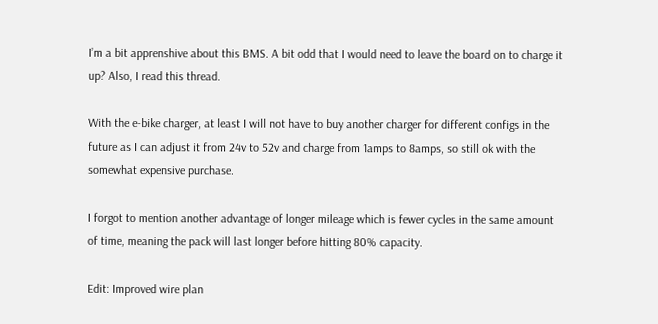I’m a bit apprenshive about this BMS. A bit odd that I would need to leave the board on to charge it up? Also, I read this thread.

With the e-bike charger, at least I will not have to buy another charger for different configs in the future as I can adjust it from 24v to 52v and charge from 1amps to 8amps, so still ok with the somewhat expensive purchase.

I forgot to mention another advantage of longer mileage which is fewer cycles in the same amount of time, meaning the pack will last longer before hitting 80% capacity.

Edit: Improved wire plan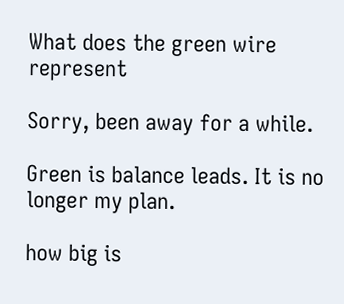What does the green wire represent

Sorry, been away for a while.

Green is balance leads. It is no longer my plan.

how big is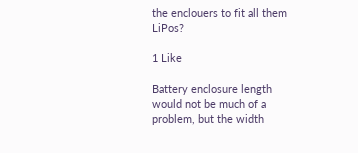the enclouers to fit all them LiPos?

1 Like

Battery enclosure length would not be much of a problem, but the width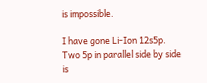is impossible.

I have gone Li-Ion 12s5p. Two 5p in parallel side by side is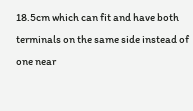18.5cm which can fit and have both terminals on the same side instead of one near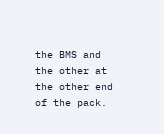the BMS and the other at the other end of the pack.